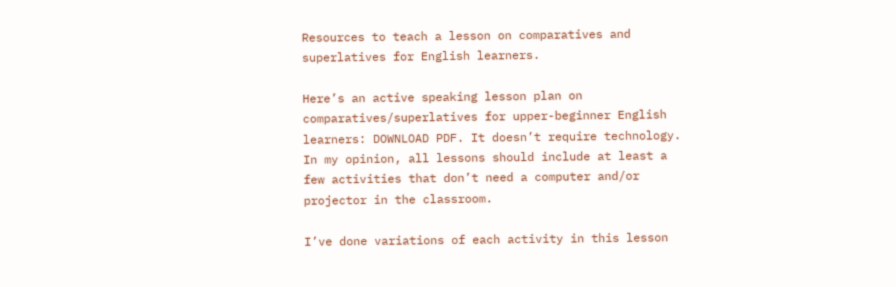Resources to teach a lesson on comparatives and superlatives for English learners.

Here’s an active speaking lesson plan on comparatives/superlatives for upper-beginner English learners: DOWNLOAD PDF. It doesn’t require technology. In my opinion, all lessons should include at least a few activities that don’t need a computer and/or projector in the classroom.

I’ve done variations of each activity in this lesson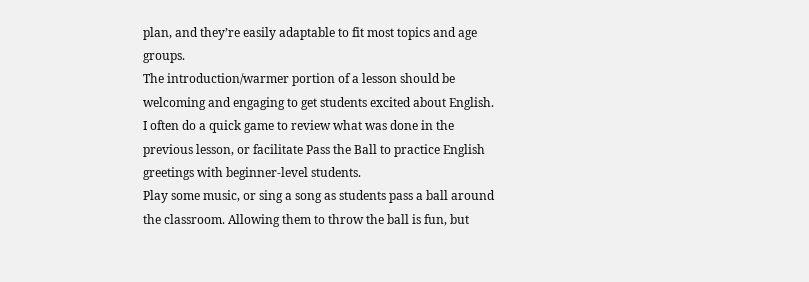plan, and they’re easily adaptable to fit most topics and age groups.
The introduction/warmer portion of a lesson should be welcoming and engaging to get students excited about English. I often do a quick game to review what was done in the previous lesson, or facilitate Pass the Ball to practice English greetings with beginner-level students.
Play some music, or sing a song as students pass a ball around the classroom. Allowing them to throw the ball is fun, but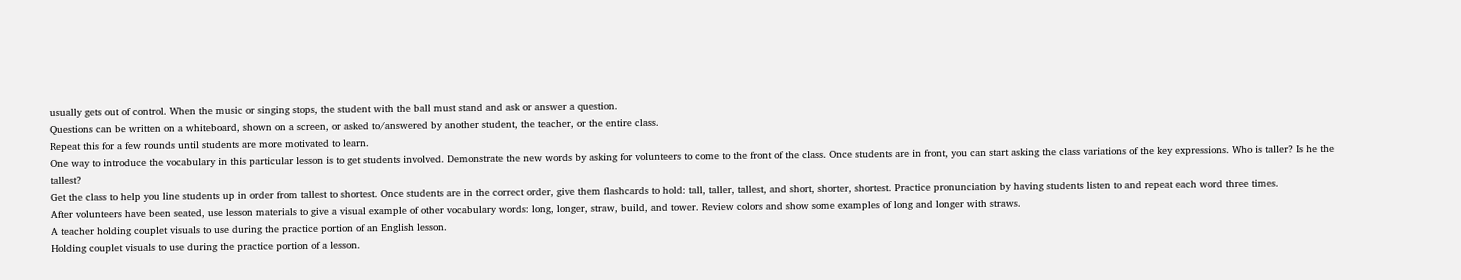usually gets out of control. When the music or singing stops, the student with the ball must stand and ask or answer a question.
Questions can be written on a whiteboard, shown on a screen, or asked to/answered by another student, the teacher, or the entire class.
Repeat this for a few rounds until students are more motivated to learn.
One way to introduce the vocabulary in this particular lesson is to get students involved. Demonstrate the new words by asking for volunteers to come to the front of the class. Once students are in front, you can start asking the class variations of the key expressions. Who is taller? Is he the tallest?
Get the class to help you line students up in order from tallest to shortest. Once students are in the correct order, give them flashcards to hold: tall, taller, tallest, and short, shorter, shortest. Practice pronunciation by having students listen to and repeat each word three times.
After volunteers have been seated, use lesson materials to give a visual example of other vocabulary words: long, longer, straw, build, and tower. Review colors and show some examples of long and longer with straws.
A teacher holding couplet visuals to use during the practice portion of an English lesson.
Holding couplet visuals to use during the practice portion of a lesson.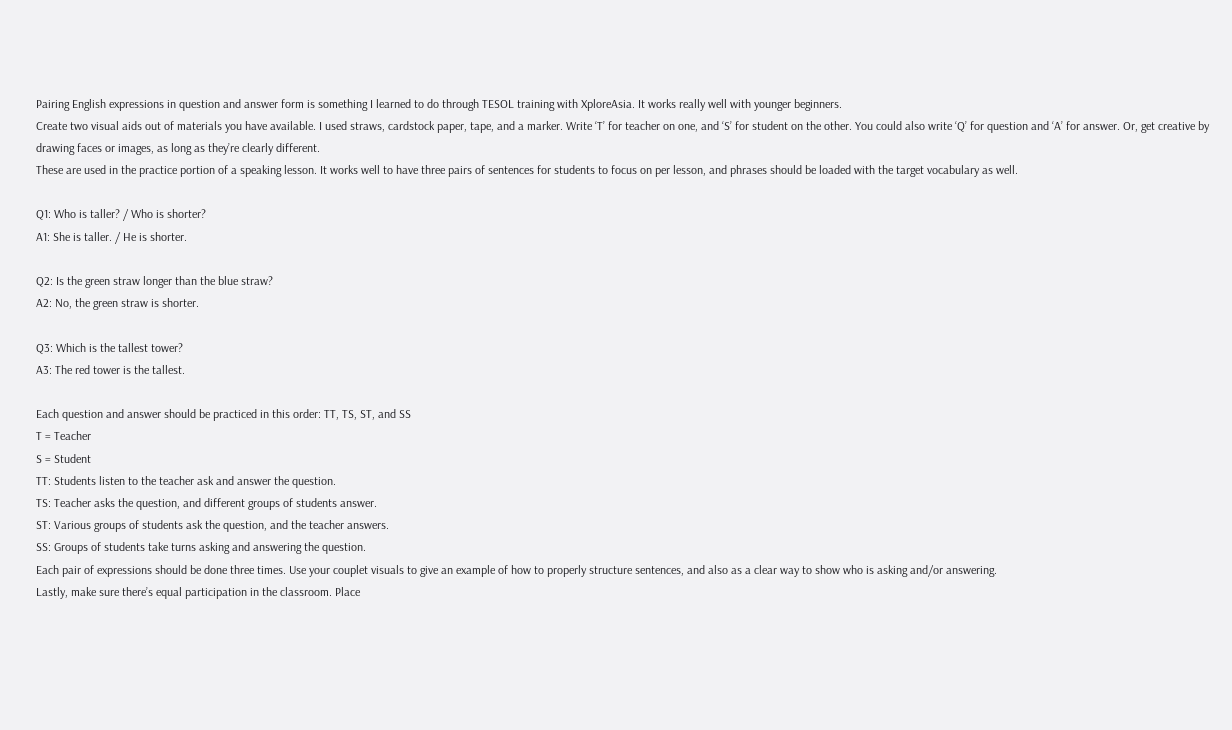Pairing English expressions in question and answer form is something I learned to do through TESOL training with XploreAsia. It works really well with younger beginners.
Create two visual aids out of materials you have available. I used straws, cardstock paper, tape, and a marker. Write ‘T’ for teacher on one, and ‘S’ for student on the other. You could also write ‘Q’ for question and ‘A’ for answer. Or, get creative by drawing faces or images, as long as they’re clearly different.
These are used in the practice portion of a speaking lesson. It works well to have three pairs of sentences for students to focus on per lesson, and phrases should be loaded with the target vocabulary as well.

Q1: Who is taller? / Who is shorter?
A1: She is taller. / He is shorter.

Q2: Is the green straw longer than the blue straw?
A2: No, the green straw is shorter.

Q3: Which is the tallest tower?
A3: The red tower is the tallest.

Each question and answer should be practiced in this order: TT, TS, ST, and SS
T = Teacher
S = Student
TT: Students listen to the teacher ask and answer the question.
TS: Teacher asks the question, and different groups of students answer.
ST: Various groups of students ask the question, and the teacher answers.
SS: Groups of students take turns asking and answering the question.
Each pair of expressions should be done three times. Use your couplet visuals to give an example of how to properly structure sentences, and also as a clear way to show who is asking and/or answering.
Lastly, make sure there’s equal participation in the classroom. Place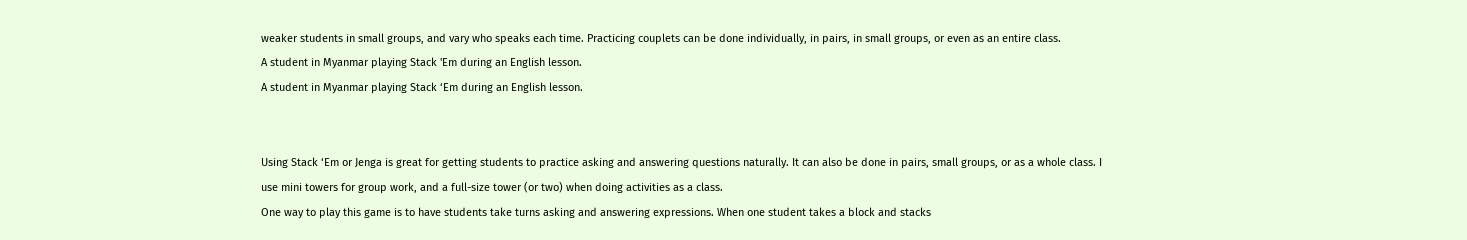weaker students in small groups, and vary who speaks each time. Practicing couplets can be done individually, in pairs, in small groups, or even as an entire class.
A student in Myanmar playing Stack 'Em during an English lesson.
A student in Myanmar playing Stack ‘Em during an English lesson.


Using Stack ‘Em or Jenga is great for getting students to practice asking and answering questions naturally. It can also be done in pairs, small groups, or as a whole class. I use mini towers for group work, and a full-size tower (or two) when doing activities as a class.
One way to play this game is to have students take turns asking and answering expressions. When one student takes a block and stacks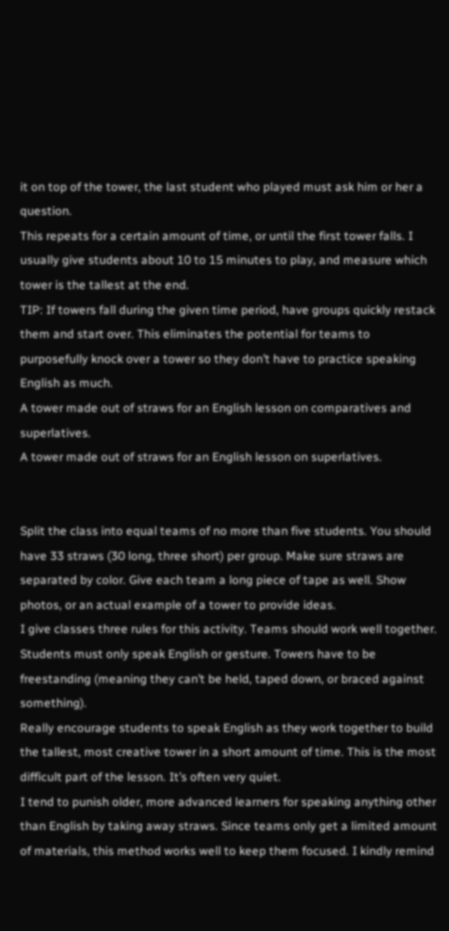it on top of the tower, the last student who played must ask him or her a question.
This repeats for a certain amount of time, or until the first tower falls. I usually give students about 10 to 15 minutes to play, and measure which tower is the tallest at the end.
TIP: If towers fall during the given time period, have groups quickly restack them and start over. This eliminates the potential for teams to purposefully knock over a tower so they don’t have to practice speaking English as much.
A tower made out of straws for an English lesson on comparatives and superlatives.
A tower made out of straws for an English lesson on superlatives.


Split the class into equal teams of no more than five students. You should have 33 straws (30 long, three short) per group. Make sure straws are separated by color. Give each team a long piece of tape as well. Show photos, or an actual example of a tower to provide ideas.
I give classes three rules for this activity. Teams should work well together. Students must only speak English or gesture. Towers have to be freestanding (meaning they can’t be held, taped down, or braced against something).
Really encourage students to speak English as they work together to build the tallest, most creative tower in a short amount of time. This is the most difficult part of the lesson. It’s often very quiet.
I tend to punish older, more advanced learners for speaking anything other than English by taking away straws. Since teams only get a limited amount of materials, this method works well to keep them focused. I kindly remind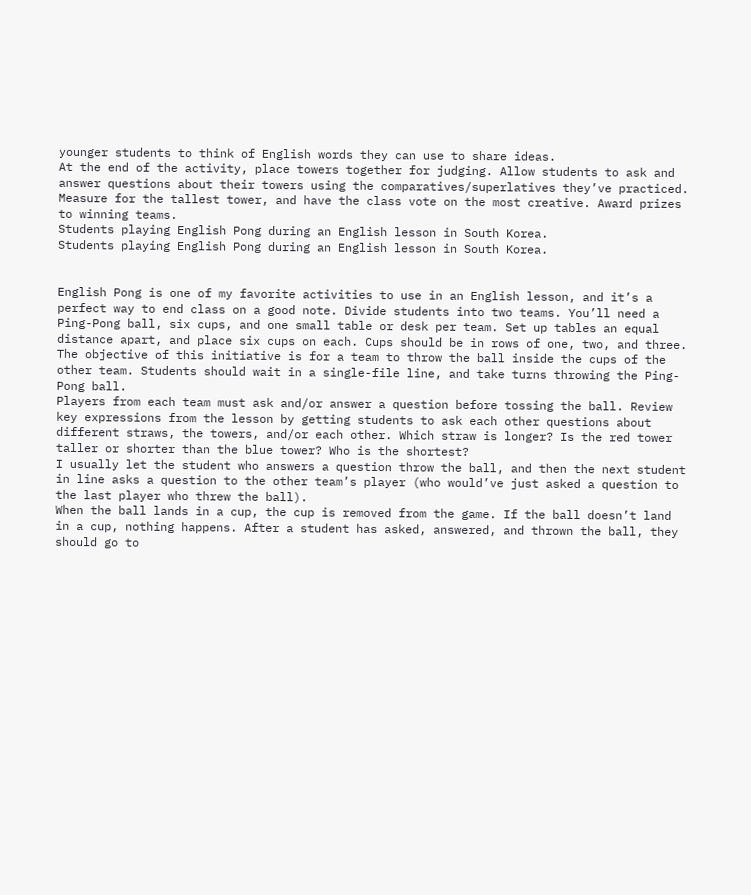younger students to think of English words they can use to share ideas.
At the end of the activity, place towers together for judging. Allow students to ask and answer questions about their towers using the comparatives/superlatives they’ve practiced. Measure for the tallest tower, and have the class vote on the most creative. Award prizes to winning teams.
Students playing English Pong during an English lesson in South Korea.
Students playing English Pong during an English lesson in South Korea.


English Pong is one of my favorite activities to use in an English lesson, and it’s a perfect way to end class on a good note. Divide students into two teams. You’ll need a Ping-Pong ball, six cups, and one small table or desk per team. Set up tables an equal distance apart, and place six cups on each. Cups should be in rows of one, two, and three.
The objective of this initiative is for a team to throw the ball inside the cups of the other team. Students should wait in a single-file line, and take turns throwing the Ping-Pong ball.
Players from each team must ask and/or answer a question before tossing the ball. Review key expressions from the lesson by getting students to ask each other questions about different straws, the towers, and/or each other. Which straw is longer? Is the red tower taller or shorter than the blue tower? Who is the shortest?
I usually let the student who answers a question throw the ball, and then the next student in line asks a question to the other team’s player (who would’ve just asked a question to the last player who threw the ball).
When the ball lands in a cup, the cup is removed from the game. If the ball doesn’t land in a cup, nothing happens. After a student has asked, answered, and thrown the ball, they should go to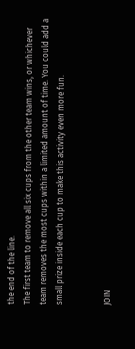the end of the line.
The first team to remove all six cups from the other team wins, or whichever team removes the most cups within a limited amount of time. You could add a small prize inside each cup to make this activity even more fun.


JOIN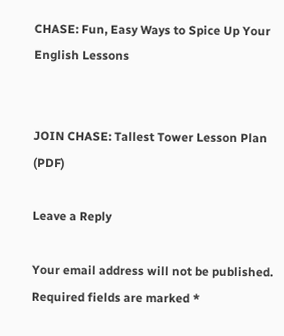CHASE: Fun, Easy Ways to Spice Up Your English Lessons


JOIN CHASE: Tallest Tower Lesson Plan (PDF)

Leave a Reply

Your email address will not be published. Required fields are marked *